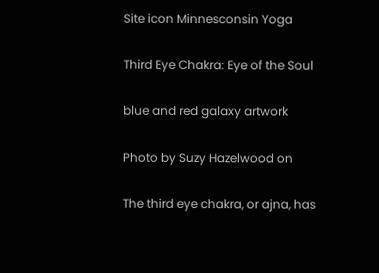Site icon Minnesconsin Yoga

Third Eye Chakra: Eye of the Soul

blue and red galaxy artwork

Photo by Suzy Hazelwood on

The third eye chakra, or ajna, has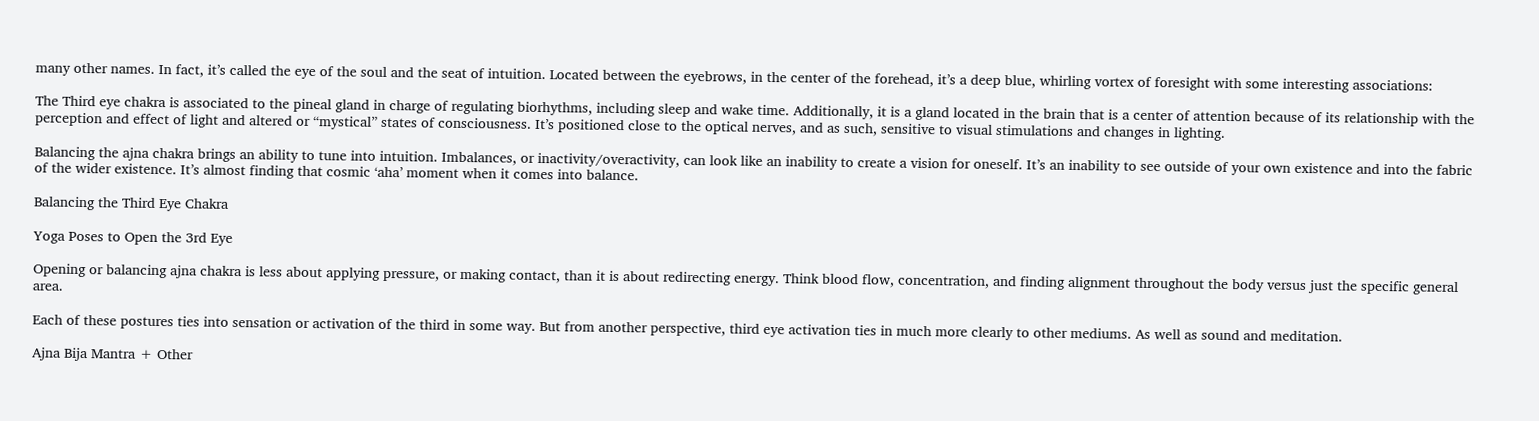many other names. In fact, it’s called the eye of the soul and the seat of intuition. Located between the eyebrows, in the center of the forehead, it’s a deep blue, whirling vortex of foresight with some interesting associations:

The Third eye chakra is associated to the pineal gland in charge of regulating biorhythms, including sleep and wake time. Additionally, it is a gland located in the brain that is a center of attention because of its relationship with the perception and effect of light and altered or “mystical” states of consciousness. It’s positioned close to the optical nerves, and as such, sensitive to visual stimulations and changes in lighting.

Balancing the ajna chakra brings an ability to tune into intuition. Imbalances, or inactivity/overactivity, can look like an inability to create a vision for oneself. It’s an inability to see outside of your own existence and into the fabric of the wider existence. It’s almost finding that cosmic ‘aha’ moment when it comes into balance.

Balancing the Third Eye Chakra

Yoga Poses to Open the 3rd Eye

Opening or balancing ajna chakra is less about applying pressure, or making contact, than it is about redirecting energy. Think blood flow, concentration, and finding alignment throughout the body versus just the specific general area.

Each of these postures ties into sensation or activation of the third in some way. But from another perspective, third eye activation ties in much more clearly to other mediums. As well as sound and meditation.

Ajna Bija Mantra + Other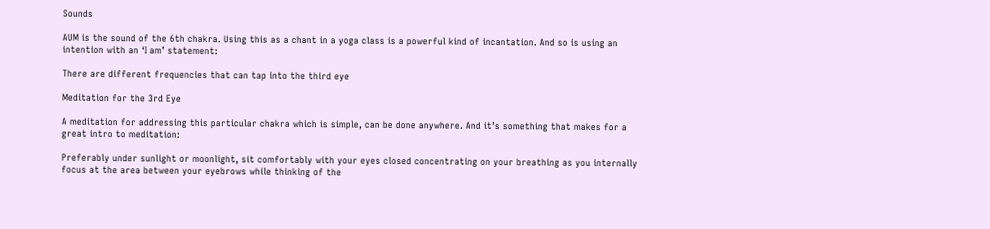Sounds

AUM is the sound of the 6th chakra. Using this as a chant in a yoga class is a powerful kind of incantation. And so is using an intention with an ‘I am’ statement:

There are different frequencies that can tap into the third eye

Meditation for the 3rd Eye

A meditation for addressing this particular chakra which is simple, can be done anywhere. And it’s something that makes for a great intro to meditation:

Preferably under sunlight or moonlight, sit comfortably with your eyes closed concentrating on your breathing as you internally focus at the area between your eyebrows while thinking of the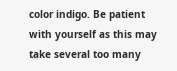color indigo. Be patient with yourself as this may take several too many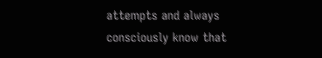attempts and always consciously know that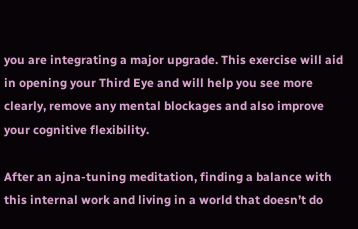you are integrating a major upgrade. This exercise will aid in opening your Third Eye and will help you see more clearly, remove any mental blockages and also improve your cognitive flexibility.

After an ajna-tuning meditation, finding a balance with this internal work and living in a world that doesn’t do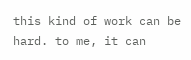this kind of work can be hard. to me, it can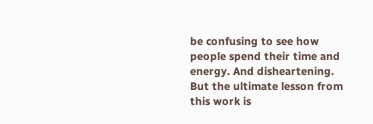be confusing to see how people spend their time and energy. And disheartening. But the ultimate lesson from this work is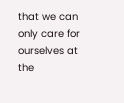that we can only care for ourselves at the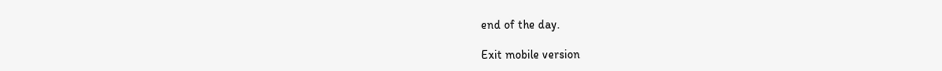end of the day.

Exit mobile version